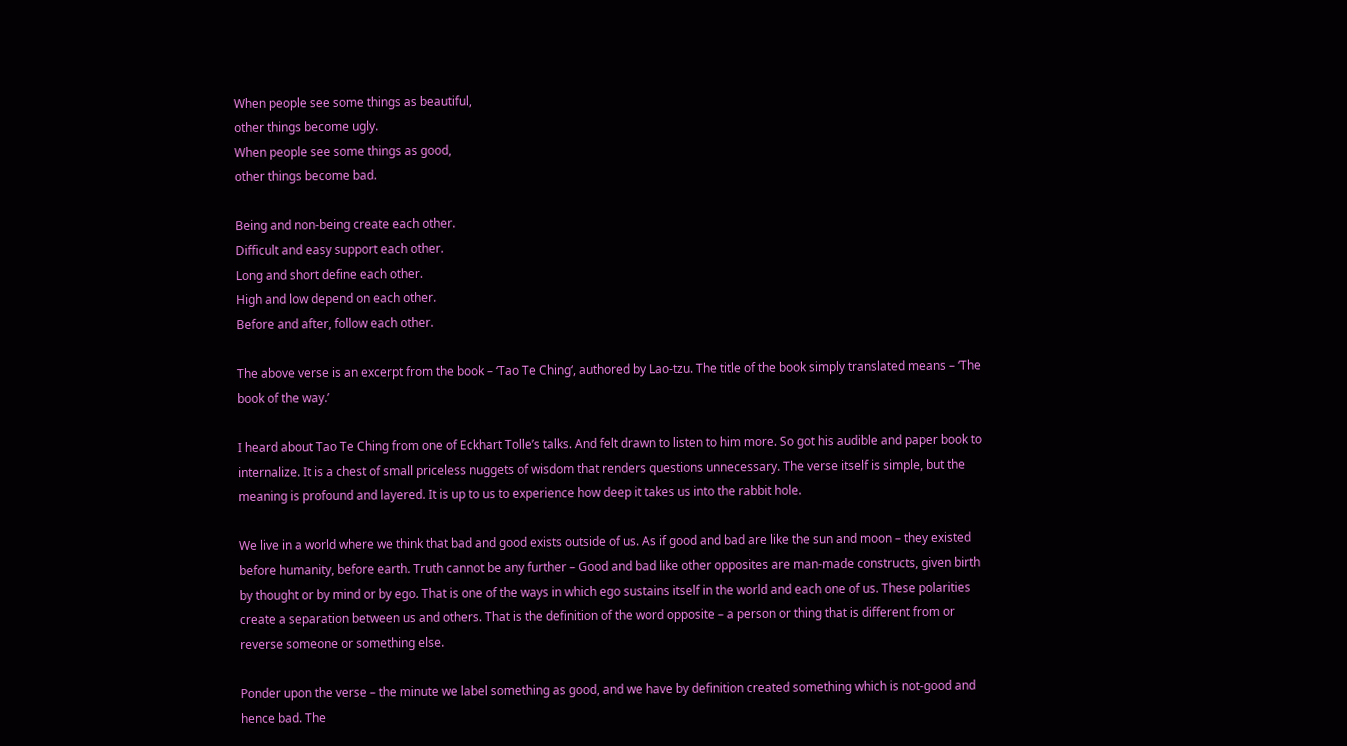When people see some things as beautiful,
other things become ugly.
When people see some things as good,
other things become bad.

Being and non-being create each other.
Difficult and easy support each other.
Long and short define each other.
High and low depend on each other.
Before and after, follow each other.

The above verse is an excerpt from the book – ‘Tao Te Ching‘, authored by Lao-tzu. The title of the book simply translated means – ‘The book of the way.’

I heard about Tao Te Ching from one of Eckhart Tolle’s talks. And felt drawn to listen to him more. So got his audible and paper book to internalize. It is a chest of small priceless nuggets of wisdom that renders questions unnecessary. The verse itself is simple, but the meaning is profound and layered. It is up to us to experience how deep it takes us into the rabbit hole.

We live in a world where we think that bad and good exists outside of us. As if good and bad are like the sun and moon – they existed before humanity, before earth. Truth cannot be any further – Good and bad like other opposites are man-made constructs, given birth by thought or by mind or by ego. That is one of the ways in which ego sustains itself in the world and each one of us. These polarities create a separation between us and others. That is the definition of the word opposite – a person or thing that is different from or reverse someone or something else.

Ponder upon the verse – the minute we label something as good, and we have by definition created something which is not-good and hence bad. The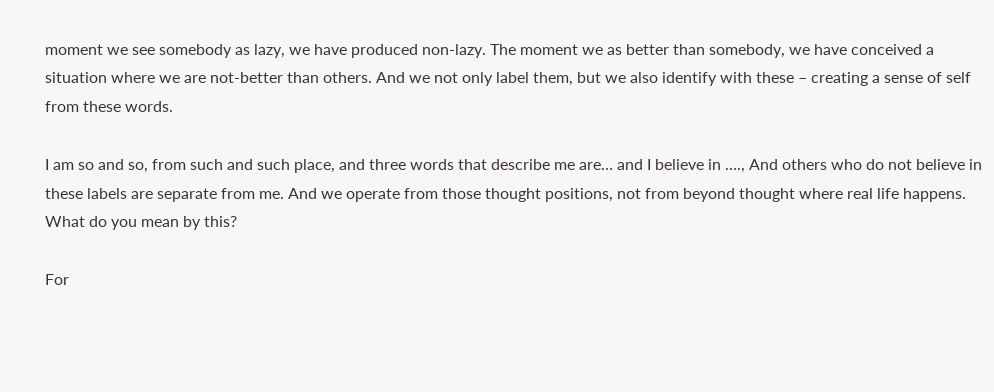moment we see somebody as lazy, we have produced non-lazy. The moment we as better than somebody, we have conceived a situation where we are not-better than others. And we not only label them, but we also identify with these – creating a sense of self from these words.

I am so and so, from such and such place, and three words that describe me are… and I believe in …., And others who do not believe in these labels are separate from me. And we operate from those thought positions, not from beyond thought where real life happens. What do you mean by this?

For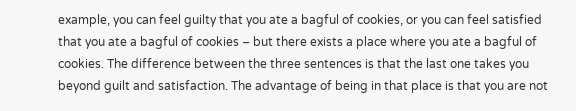example, you can feel guilty that you ate a bagful of cookies, or you can feel satisfied that you ate a bagful of cookies – but there exists a place where you ate a bagful of cookies. The difference between the three sentences is that the last one takes you beyond guilt and satisfaction. The advantage of being in that place is that you are not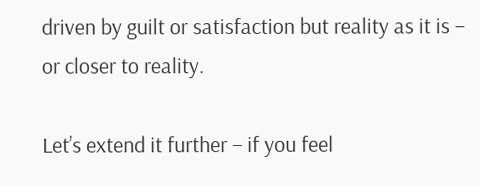driven by guilt or satisfaction but reality as it is – or closer to reality.

Let’s extend it further – if you feel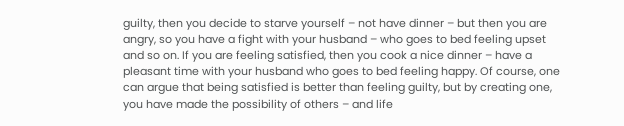guilty, then you decide to starve yourself – not have dinner – but then you are angry, so you have a fight with your husband – who goes to bed feeling upset and so on. If you are feeling satisfied, then you cook a nice dinner – have a pleasant time with your husband who goes to bed feeling happy. Of course, one can argue that being satisfied is better than feeling guilty, but by creating one, you have made the possibility of others – and life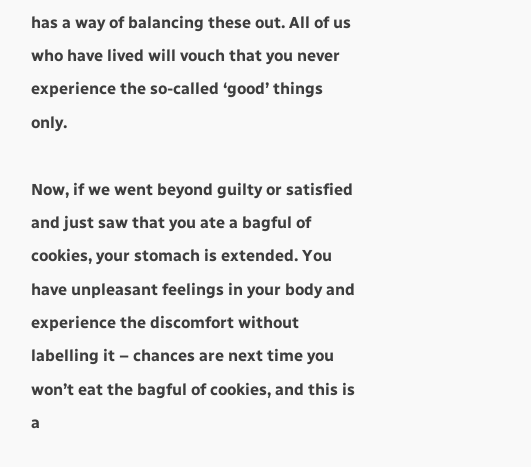has a way of balancing these out. All of us who have lived will vouch that you never experience the so-called ‘good’ things only.

Now, if we went beyond guilty or satisfied and just saw that you ate a bagful of cookies, your stomach is extended. You have unpleasant feelings in your body and experience the discomfort without labelling it – chances are next time you won’t eat the bagful of cookies, and this is a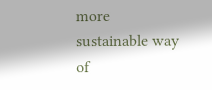more sustainable way of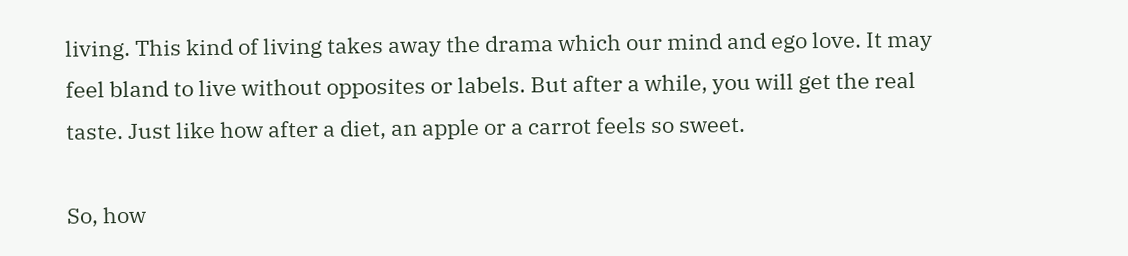living. This kind of living takes away the drama which our mind and ego love. It may feel bland to live without opposites or labels. But after a while, you will get the real taste. Just like how after a diet, an apple or a carrot feels so sweet.

So, how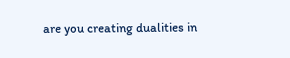are you creating dualities in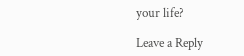your life?

Leave a Reply